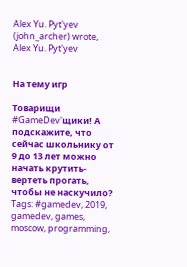Alex Yu. Pyt'yev (john_archer) wrote,
Alex Yu. Pyt'yev


На тему игр

Товарищи #GameDev'щики! А подскажите, что сейчас школьнику от 9 до 13 лет можно начать крутить-вертеть прогать, чтобы не наскучило?
Tags: #gamedev, 2019, gamedev, games, moscow, programming,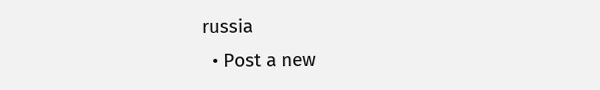russia
  • Post a new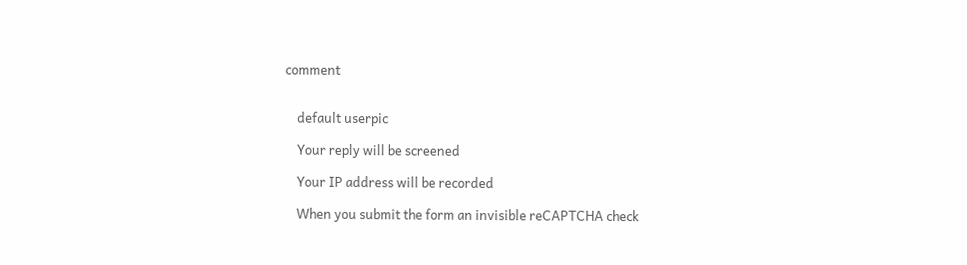comment


    default userpic

    Your reply will be screened

    Your IP address will be recorded

    When you submit the form an invisible reCAPTCHA check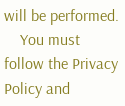will be performed.
    You must follow the Privacy Policy and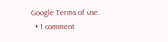Google Terms of use.
  • 1 comment